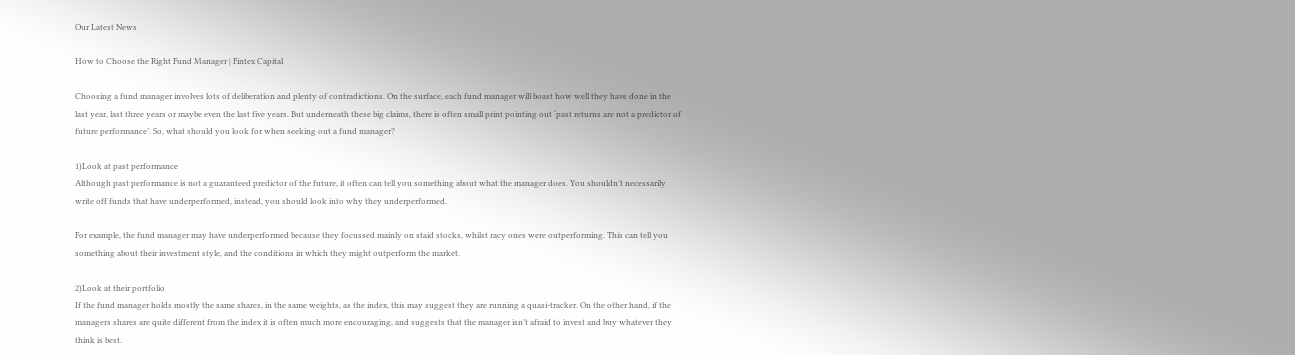Our Latest News

How to Choose the Right Fund Manager | Fintex Capital

Choosing a fund manager involves lots of deliberation and plenty of contradictions. On the surface, each fund manager will boast how well they have done in the last year, last three years or maybe even the last five years. But underneath these big claims, there is often small print pointing out ‘past returns are not a predictor of future performance’. So, what should you look for when seeking out a fund manager?

1)Look at past performance
Although past performance is not a guaranteed predictor of the future, it often can tell you something about what the manager does. You shouldn’t necessarily write off funds that have underperformed, instead, you should look into why they underperformed.

For example, the fund manager may have underperformed because they focussed mainly on staid stocks, whilst racy ones were outperforming. This can tell you something about their investment style, and the conditions in which they might outperform the market.

2)Look at their portfolio
If the fund manager holds mostly the same shares, in the same weights, as the index, this may suggest they are running a quasi-tracker. On the other hand, if the managers shares are quite different from the index it is often much more encouraging, and suggests that the manager isn’t afraid to invest and buy whatever they think is best.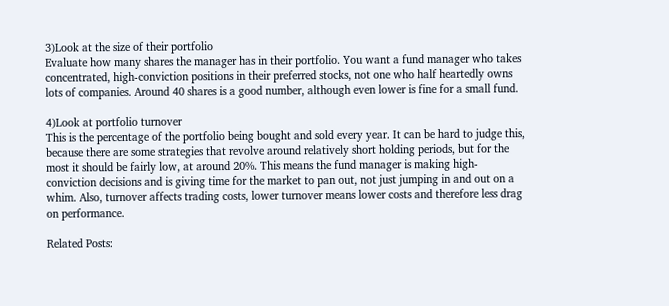3)Look at the size of their portfolio
Evaluate how many shares the manager has in their portfolio. You want a fund manager who takes concentrated, high-conviction positions in their preferred stocks, not one who half heartedly owns lots of companies. Around 40 shares is a good number, although even lower is fine for a small fund.

4)Look at portfolio turnover
This is the percentage of the portfolio being bought and sold every year. It can be hard to judge this, because there are some strategies that revolve around relatively short holding periods, but for the most it should be fairly low, at around 20%. This means the fund manager is making high- conviction decisions and is giving time for the market to pan out, not just jumping in and out on a whim. Also, turnover affects trading costs, lower turnover means lower costs and therefore less drag on performance.

Related Posts: